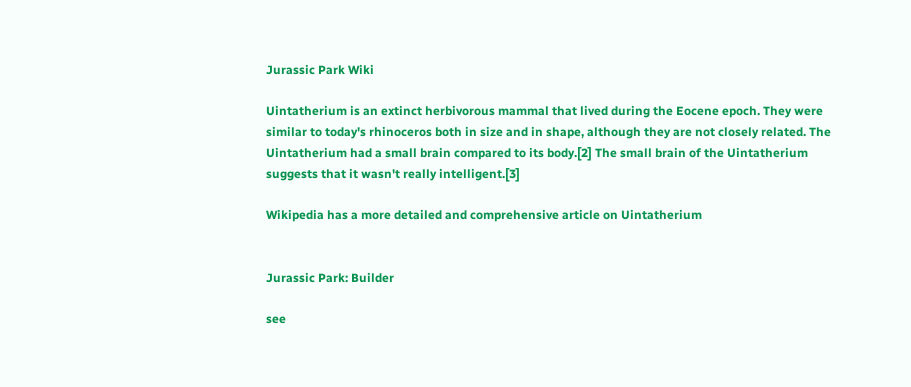Jurassic Park Wiki

Uintatherium is an extinct herbivorous mammal that lived during the Eocene epoch. They were similar to today's rhinoceros both in size and in shape, although they are not closely related. The Uintatherium had a small brain compared to its body.[2] The small brain of the Uintatherium suggests that it wasn't really intelligent.[3]

Wikipedia has a more detailed and comprehensive article on Uintatherium


Jurassic Park: Builder

see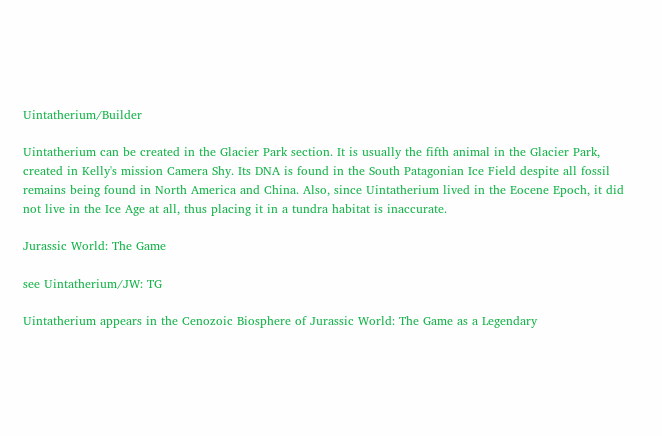Uintatherium/Builder

Uintatherium can be created in the Glacier Park section. It is usually the fifth animal in the Glacier Park, created in Kelly's mission Camera Shy. Its DNA is found in the South Patagonian Ice Field despite all fossil remains being found in North America and China. Also, since Uintatherium lived in the Eocene Epoch, it did not live in the Ice Age at all, thus placing it in a tundra habitat is inaccurate.

Jurassic World: The Game

see Uintatherium/JW: TG

Uintatherium appears in the Cenozoic Biosphere of Jurassic World: The Game as a Legendary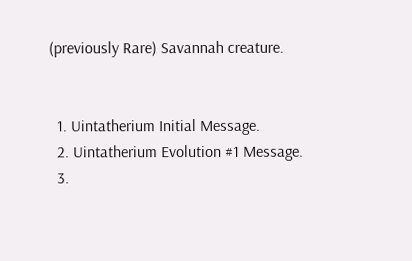(previously Rare) Savannah creature.


  1. Uintatherium Initial Message.
  2. Uintatherium Evolution #1 Message.
  3.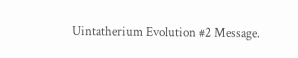Uintatherium Evolution #2 Message.